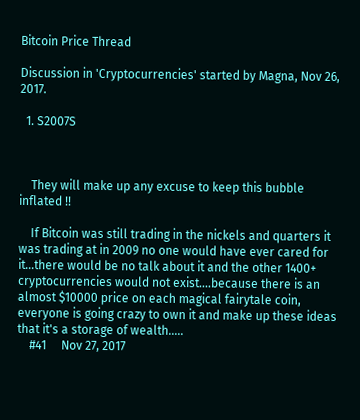Bitcoin Price Thread

Discussion in 'Cryptocurrencies' started by Magna, Nov 26, 2017.

  1. S2007S



    They will make up any excuse to keep this bubble inflated !!

    If Bitcoin was still trading in the nickels and quarters it was trading at in 2009 no one would have ever cared for it...there would be no talk about it and the other 1400+ cryptocurrencies would not exist....because there is an almost $10000 price on each magical fairytale coin, everyone is going crazy to own it and make up these ideas that it's a storage of wealth.....
    #41     Nov 27, 2017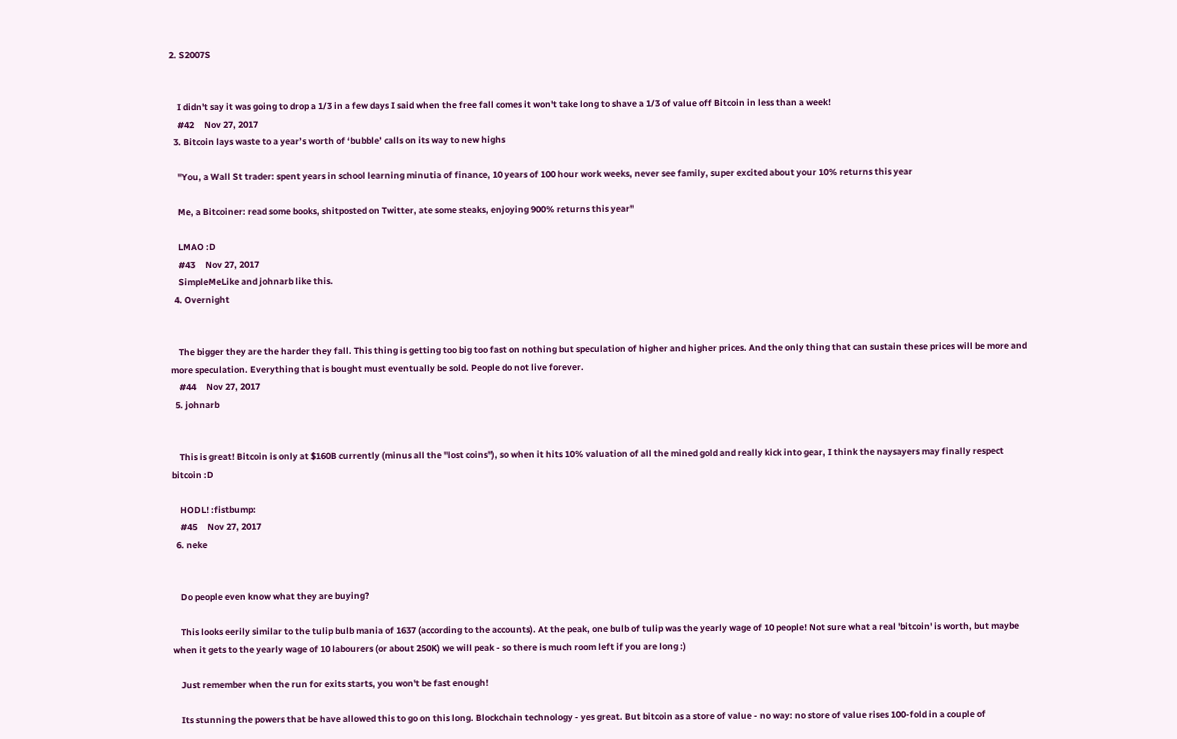2. S2007S


    I didn't say it was going to drop a 1/3 in a few days I said when the free fall comes it won't take long to shave a 1/3 of value off Bitcoin in less than a week!
    #42     Nov 27, 2017
  3. Bitcoin lays waste to a year’s worth of ‘bubble’ calls on its way to new highs

    "You, a Wall St trader: spent years in school learning minutia of finance, 10 years of 100 hour work weeks, never see family, super excited about your 10% returns this year

    Me, a Bitcoiner: read some books, shitposted on Twitter, ate some steaks, enjoying 900% returns this year"

    LMAO :D
    #43     Nov 27, 2017
    SimpleMeLike and johnarb like this.
  4. Overnight


    The bigger they are the harder they fall. This thing is getting too big too fast on nothing but speculation of higher and higher prices. And the only thing that can sustain these prices will be more and more speculation. Everything that is bought must eventually be sold. People do not live forever.
    #44     Nov 27, 2017
  5. johnarb


    This is great! Bitcoin is only at $160B currently (minus all the "lost coins"), so when it hits 10% valuation of all the mined gold and really kick into gear, I think the naysayers may finally respect bitcoin :D

    HODL! :fistbump:
    #45     Nov 27, 2017
  6. neke


    Do people even know what they are buying?

    This looks eerily similar to the tulip bulb mania of 1637 (according to the accounts). At the peak, one bulb of tulip was the yearly wage of 10 people! Not sure what a real 'bitcoin' is worth, but maybe when it gets to the yearly wage of 10 labourers (or about 250K) we will peak - so there is much room left if you are long :)

    Just remember when the run for exits starts, you won't be fast enough!

    Its stunning the powers that be have allowed this to go on this long. Blockchain technology - yes great. But bitcoin as a store of value - no way: no store of value rises 100-fold in a couple of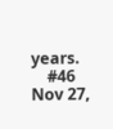years.
    #46     Nov 27,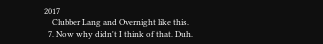2017
    Clubber Lang and Overnight like this.
  7. Now why didn't I think of that. Duh.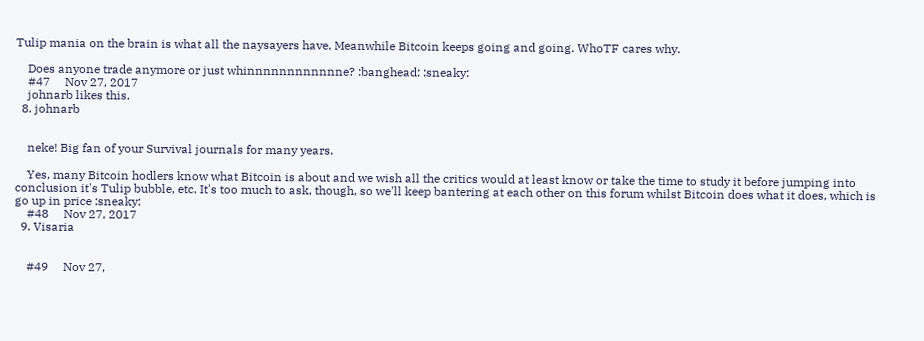Tulip mania on the brain is what all the naysayers have. Meanwhile Bitcoin keeps going and going. WhoTF cares why.

    Does anyone trade anymore or just whinnnnnnnnnnnne? :banghead: :sneaky:
    #47     Nov 27, 2017
    johnarb likes this.
  8. johnarb


    neke! Big fan of your Survival journals for many years.

    Yes, many Bitcoin hodlers know what Bitcoin is about and we wish all the critics would at least know or take the time to study it before jumping into conclusion it's Tulip bubble, etc. It's too much to ask, though, so we'll keep bantering at each other on this forum whilst Bitcoin does what it does, which is go up in price :sneaky:
    #48     Nov 27, 2017
  9. Visaria


    #49     Nov 27,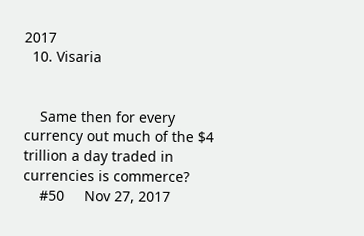2017
  10. Visaria


    Same then for every currency out much of the $4 trillion a day traded in currencies is commerce?
    #50     Nov 27, 2017